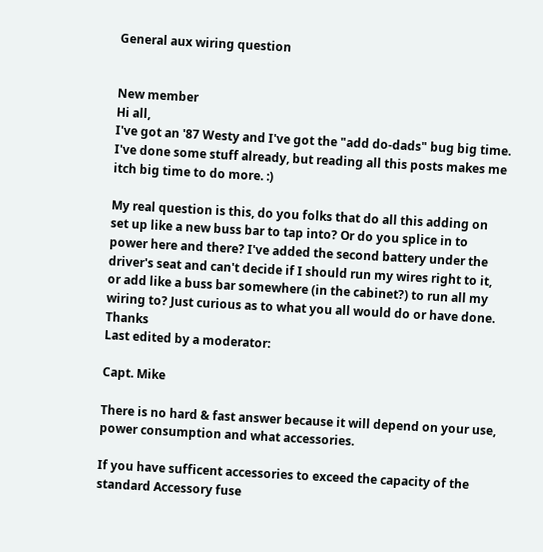General aux wiring question


New member
Hi all,
I've got an '87 Westy and I've got the "add do-dads" bug big time. I've done some stuff already, but reading all this posts makes me itch big time to do more. :)

My real question is this, do you folks that do all this adding on set up like a new buss bar to tap into? Or do you splice in to power here and there? I've added the second battery under the driver's seat and can't decide if I should run my wires right to it, or add like a buss bar somewhere (in the cabinet?) to run all my wiring to? Just curious as to what you all would do or have done. Thanks
Last edited by a moderator:

Capt. Mike

There is no hard & fast answer because it will depend on your use, power consumption and what accessories.

If you have sufficent accessories to exceed the capacity of the standard Accessory fuse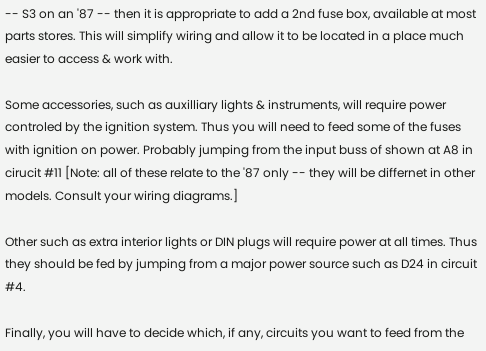-- S3 on an '87 -- then it is appropriate to add a 2nd fuse box, available at most parts stores. This will simplify wiring and allow it to be located in a place much easier to access & work with.

Some accessories, such as auxilliary lights & instruments, will require power controled by the ignition system. Thus you will need to feed some of the fuses with ignition on power. Probably jumping from the input buss of shown at A8 in cirucit #11 [Note: all of these relate to the '87 only -- they will be differnet in other models. Consult your wiring diagrams.]

Other such as extra interior lights or DIN plugs will require power at all times. Thus they should be fed by jumping from a major power source such as D24 in circuit #4.

Finally, you will have to decide which, if any, circuits you want to feed from the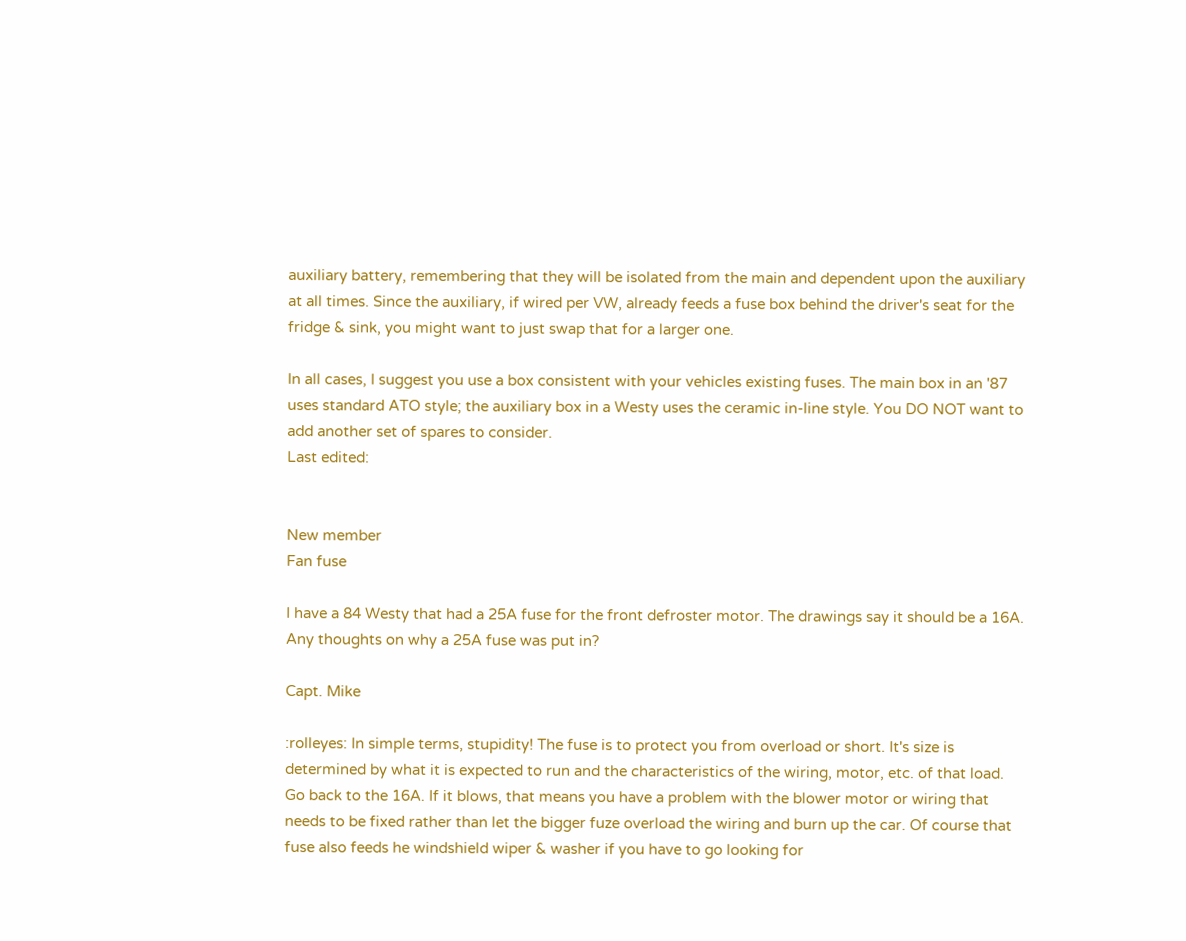auxiliary battery, remembering that they will be isolated from the main and dependent upon the auxiliary at all times. Since the auxiliary, if wired per VW, already feeds a fuse box behind the driver's seat for the fridge & sink, you might want to just swap that for a larger one.

In all cases, I suggest you use a box consistent with your vehicles existing fuses. The main box in an '87 uses standard ATO style; the auxiliary box in a Westy uses the ceramic in-line style. You DO NOT want to add another set of spares to consider.
Last edited:


New member
Fan fuse

I have a 84 Westy that had a 25A fuse for the front defroster motor. The drawings say it should be a 16A. Any thoughts on why a 25A fuse was put in?

Capt. Mike

:rolleyes: In simple terms, stupidity! The fuse is to protect you from overload or short. It's size is determined by what it is expected to run and the characteristics of the wiring, motor, etc. of that load. Go back to the 16A. If it blows, that means you have a problem with the blower motor or wiring that needs to be fixed rather than let the bigger fuze overload the wiring and burn up the car. Of course that fuse also feeds he windshield wiper & washer if you have to go looking for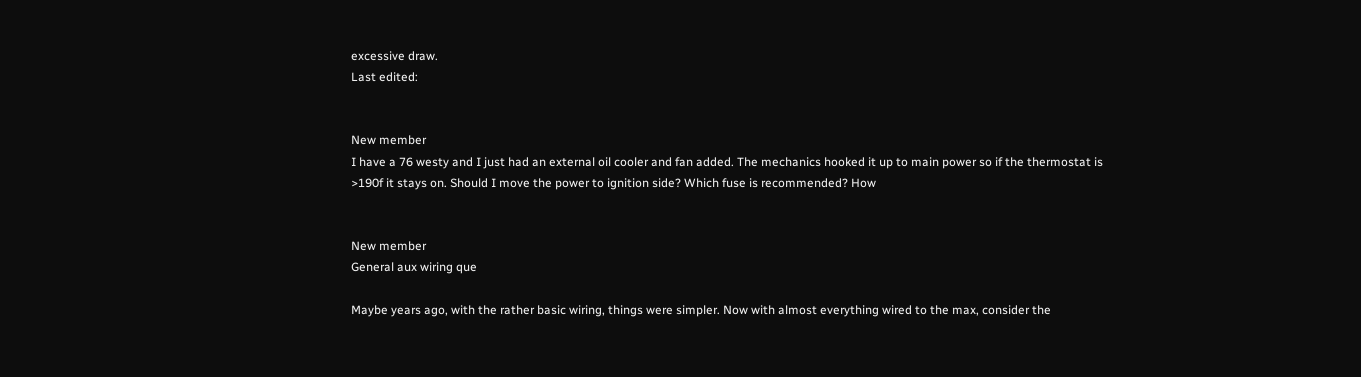excessive draw.
Last edited:


New member
I have a 76 westy and I just had an external oil cooler and fan added. The mechanics hooked it up to main power so if the thermostat is >190f it stays on. Should I move the power to ignition side? Which fuse is recommended? How


New member
General aux wiring que

Maybe years ago, with the rather basic wiring, things were simpler. Now with almost everything wired to the max, consider the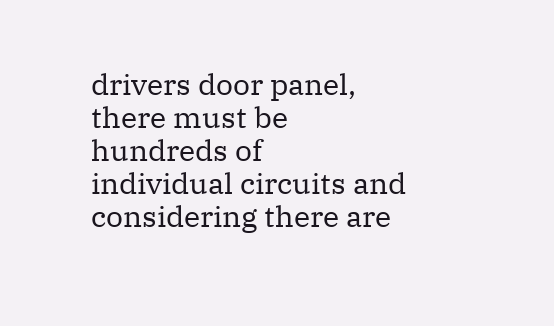drivers door panel, there must be hundreds of individual circuits and considering there are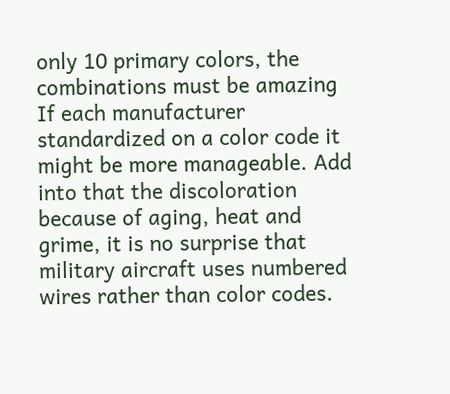only 10 primary colors, the combinations must be amazing If each manufacturer standardized on a color code it might be more manageable. Add into that the discoloration because of aging, heat and grime, it is no surprise that military aircraft uses numbered wires rather than color codes.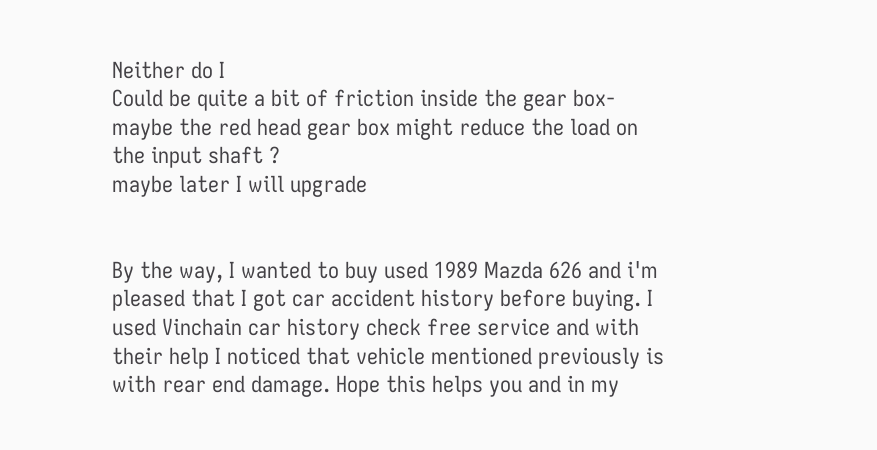Neither do I
Could be quite a bit of friction inside the gear box- maybe the red head gear box might reduce the load on the input shaft ?
maybe later I will upgrade


By the way, I wanted to buy used 1989 Mazda 626 and i'm pleased that I got car accident history before buying. I used Vinchain car history check free service and with their help I noticed that vehicle mentioned previously is with rear end damage. Hope this helps you and in my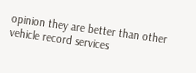opinion they are better than other vehicle record services